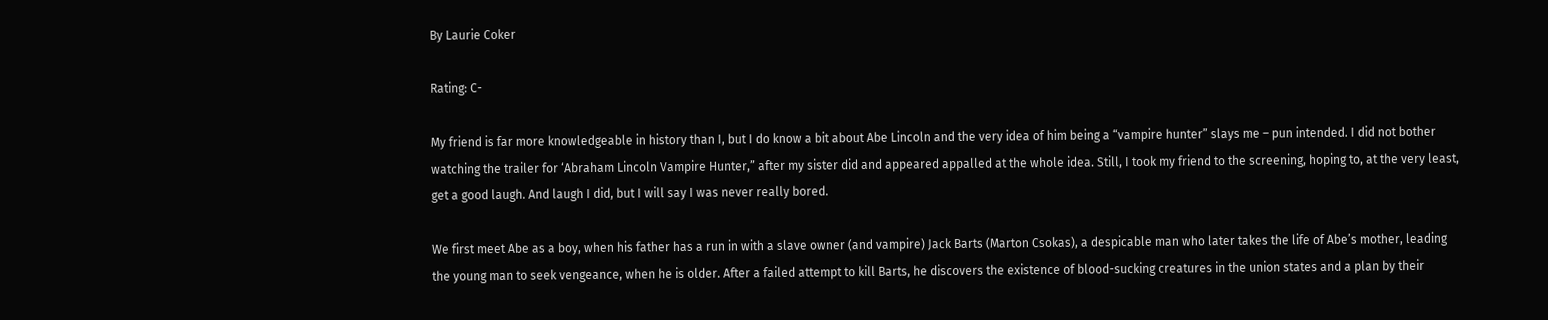By Laurie Coker

Rating: C-

My friend is far more knowledgeable in history than I, but I do know a bit about Abe Lincoln and the very idea of him being a “vampire hunter” slays me – pun intended. I did not bother watching the trailer for ‘Abraham Lincoln Vampire Hunter,” after my sister did and appeared appalled at the whole idea. Still, I took my friend to the screening, hoping to, at the very least, get a good laugh. And laugh I did, but I will say I was never really bored.

We first meet Abe as a boy, when his father has a run in with a slave owner (and vampire) Jack Barts (Marton Csokas), a despicable man who later takes the life of Abe’s mother, leading the young man to seek vengeance, when he is older. After a failed attempt to kill Barts, he discovers the existence of blood-sucking creatures in the union states and a plan by their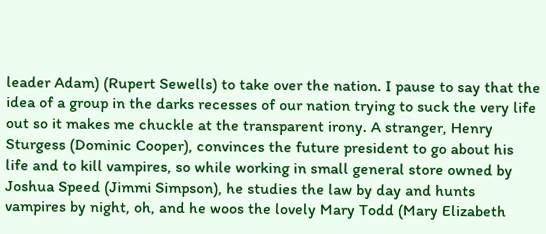leader Adam) (Rupert Sewells) to take over the nation. I pause to say that the idea of a group in the darks recesses of our nation trying to suck the very life out so it makes me chuckle at the transparent irony. A stranger, Henry Sturgess (Dominic Cooper), convinces the future president to go about his life and to kill vampires, so while working in small general store owned by Joshua Speed (Jimmi Simpson), he studies the law by day and hunts vampires by night, oh, and he woos the lovely Mary Todd (Mary Elizabeth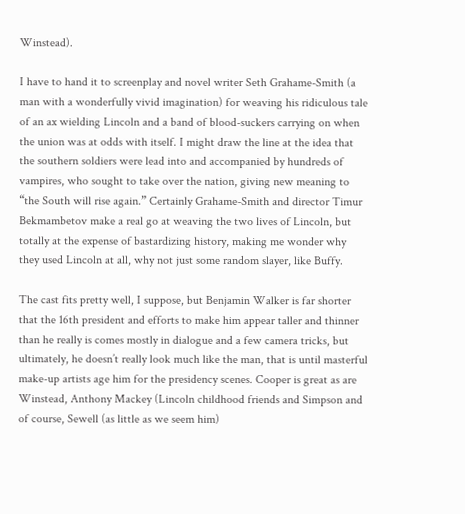Winstead).

I have to hand it to screenplay and novel writer Seth Grahame-Smith (a man with a wonderfully vivid imagination) for weaving his ridiculous tale of an ax wielding Lincoln and a band of blood-suckers carrying on when the union was at odds with itself. I might draw the line at the idea that the southern soldiers were lead into and accompanied by hundreds of vampires, who sought to take over the nation, giving new meaning to “the South will rise again.” Certainly Grahame-Smith and director Timur Bekmambetov make a real go at weaving the two lives of Lincoln, but totally at the expense of bastardizing history, making me wonder why they used Lincoln at all, why not just some random slayer, like Buffy.

The cast fits pretty well, I suppose, but Benjamin Walker is far shorter that the 16th president and efforts to make him appear taller and thinner than he really is comes mostly in dialogue and a few camera tricks, but ultimately, he doesn’t really look much like the man, that is until masterful make-up artists age him for the presidency scenes. Cooper is great as are Winstead, Anthony Mackey (Lincoln childhood friends and Simpson and of course, Sewell (as little as we seem him)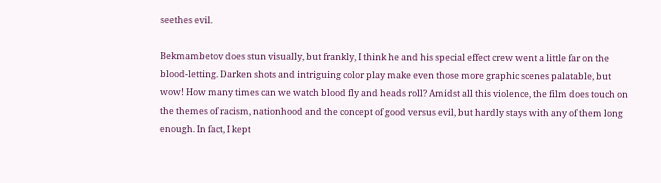seethes evil.

Bekmambetov does stun visually, but frankly, I think he and his special effect crew went a little far on the blood-letting. Darken shots and intriguing color play make even those more graphic scenes palatable, but wow! How many times can we watch blood fly and heads roll? Amidst all this violence, the film does touch on the themes of racism, nationhood and the concept of good versus evil, but hardly stays with any of them long enough. In fact, I kept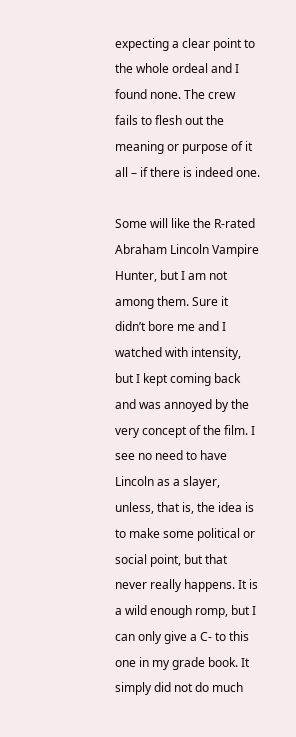expecting a clear point to the whole ordeal and I found none. The crew fails to flesh out the meaning or purpose of it all – if there is indeed one.

Some will like the R-rated Abraham Lincoln Vampire Hunter, but I am not among them. Sure it didn’t bore me and I watched with intensity, but I kept coming back and was annoyed by the very concept of the film. I see no need to have Lincoln as a slayer, unless, that is, the idea is to make some political or social point, but that never really happens. It is a wild enough romp, but I can only give a C- to this one in my grade book. It simply did not do much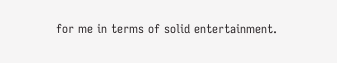for me in terms of solid entertainment.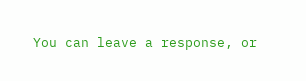You can leave a response, or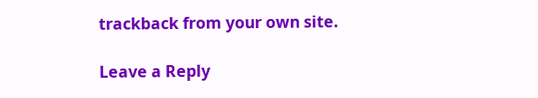trackback from your own site.

Leave a Reply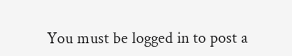You must be logged in to post a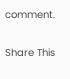comment.

Share This